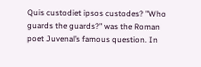Quis custodiet ipsos custodes? "Who guards the guards?" was the Roman poet Juvenal’s famous question. In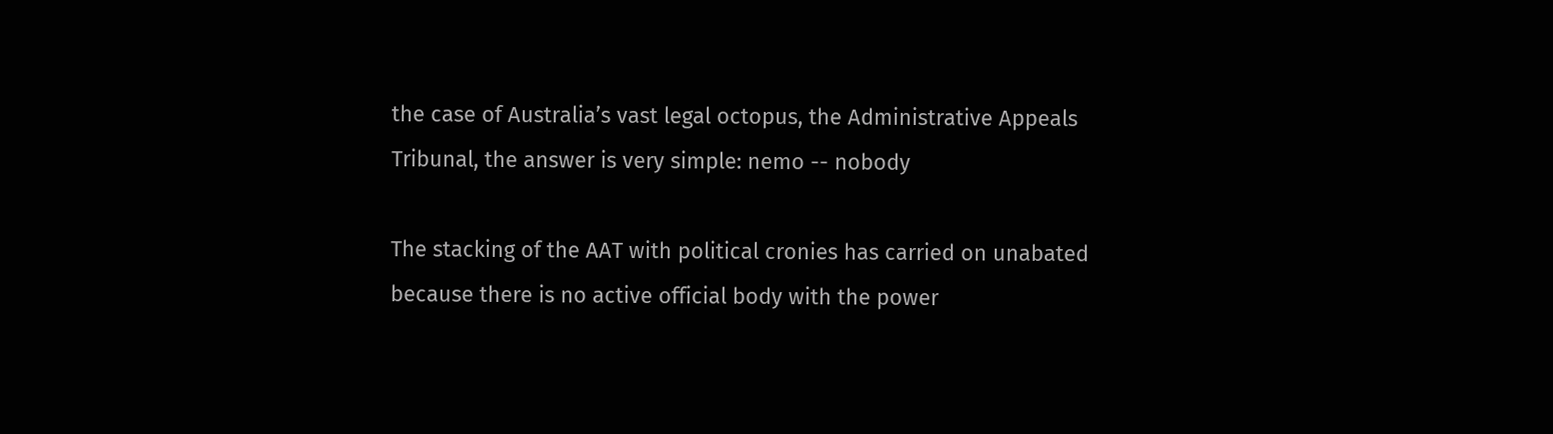the case of Australia’s vast legal octopus, the Administrative Appeals Tribunal, the answer is very simple: nemo -- nobody

The stacking of the AAT with political cronies has carried on unabated because there is no active official body with the power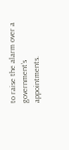to raise the alarm over a government’s appointments.